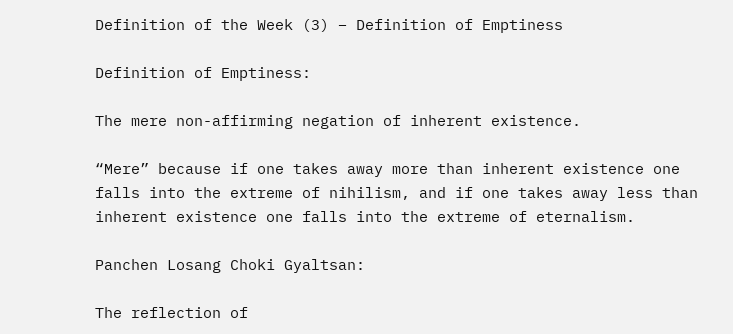Definition of the Week (3) – Definition of Emptiness

Definition of Emptiness:

The mere non-affirming negation of inherent existence.

“Mere” because if one takes away more than inherent existence one  falls into the extreme of nihilism, and if one takes away less than inherent existence one falls into the extreme of eternalism.

Panchen Losang Choki Gyaltsan:

The reflection of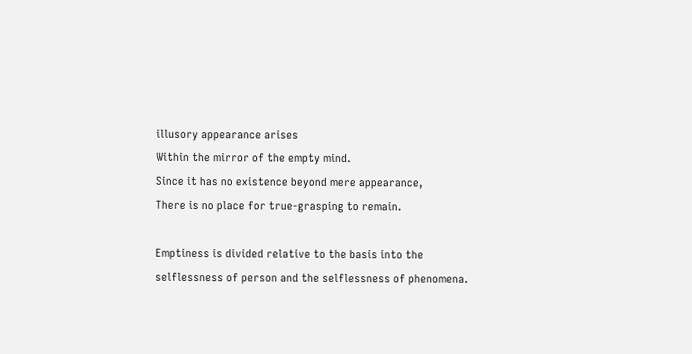illusory appearance arises
Within the mirror of the empty mind.
Since it has no existence beyond mere appearance,
There is no place for true-grasping to remain.

Emptiness is divided relative to the basis into the selflessness of person and the selflessness of phenomena.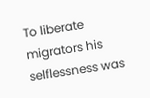To liberate migrators his selflessness was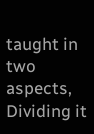taught in two aspects,
Dividing it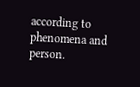according to phenomena and person.